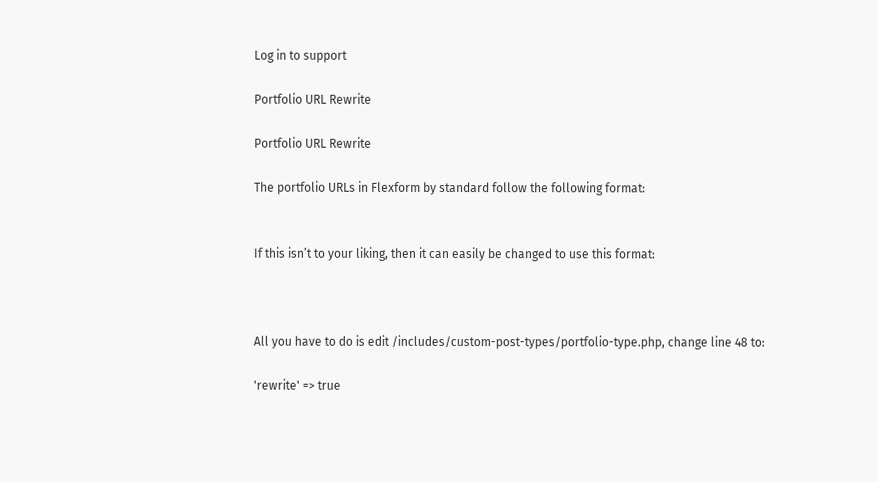Log in to support

Portfolio URL Rewrite

Portfolio URL Rewrite

The portfolio URLs in Flexform by standard follow the following format:


If this isn’t to your liking, then it can easily be changed to use this format:



All you have to do is edit /includes/custom-post-types/portfolio-type.php, change line 48 to:

'rewrite' => true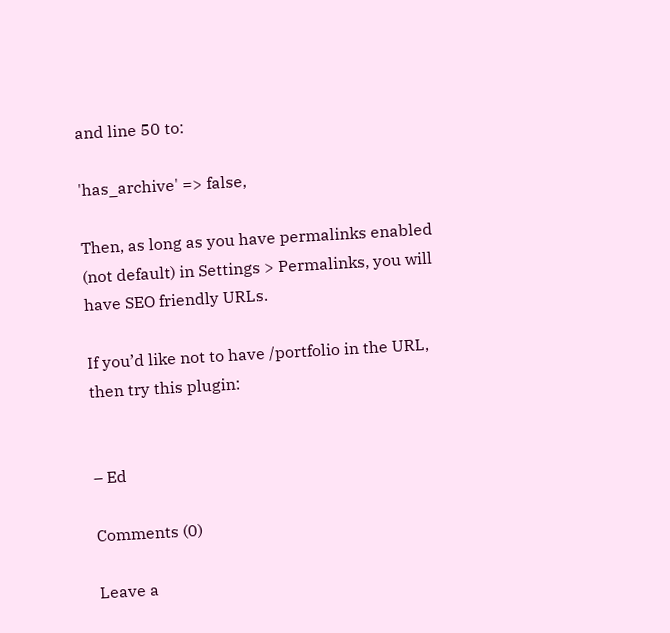and line 50 to:

'has_archive' => false,

Then, as long as you have permalinks enabled (not default) in Settings > Permalinks, you will have SEO friendly URLs.

If you’d like not to have /portfolio in the URL, then try this plugin:


– Ed

Comments (0)

Leave a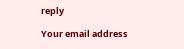reply

Your email address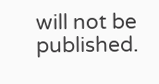will not be published.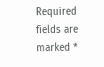Required fields are marked *